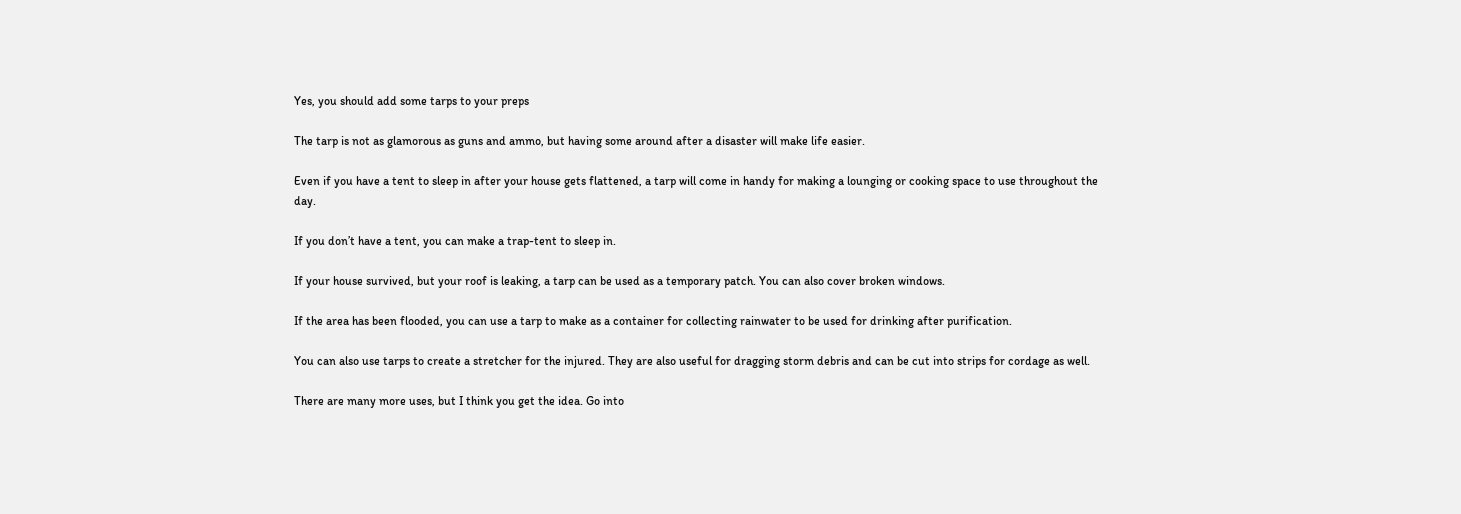Yes, you should add some tarps to your preps

The tarp is not as glamorous as guns and ammo, but having some around after a disaster will make life easier.

Even if you have a tent to sleep in after your house gets flattened, a tarp will come in handy for making a lounging or cooking space to use throughout the day.

If you don’t have a tent, you can make a trap-tent to sleep in.

If your house survived, but your roof is leaking, a tarp can be used as a temporary patch. You can also cover broken windows.

If the area has been flooded, you can use a tarp to make as a container for collecting rainwater to be used for drinking after purification.

You can also use tarps to create a stretcher for the injured. They are also useful for dragging storm debris and can be cut into strips for cordage as well.

There are many more uses, but I think you get the idea. Go into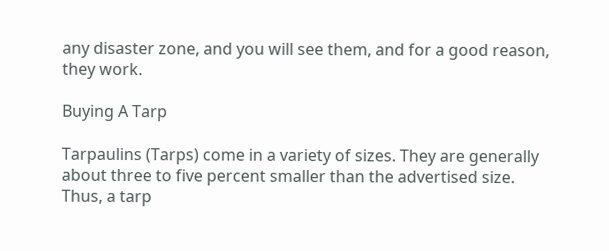any disaster zone, and you will see them, and for a good reason, they work.

Buying A Tarp

Tarpaulins (Tarps) come in a variety of sizes. They are generally about three to five percent smaller than the advertised size. Thus, a tarp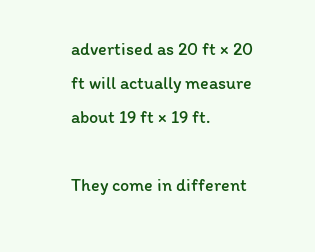advertised as 20 ft × 20 ft will actually measure about 19 ft × 19 ft.

They come in different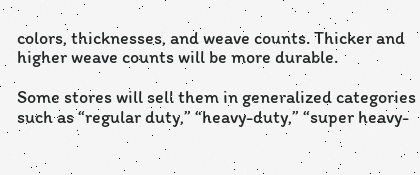colors, thicknesses, and weave counts. Thicker and higher weave counts will be more durable.

Some stores will sell them in generalized categories such as “regular duty,” “heavy-duty,” “super heavy-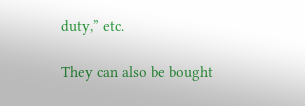duty,” etc.

They can also be bought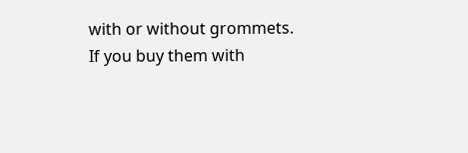with or without grommets. If you buy them with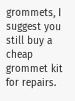grommets, I suggest you still buy a cheap grommet kit for repairs.